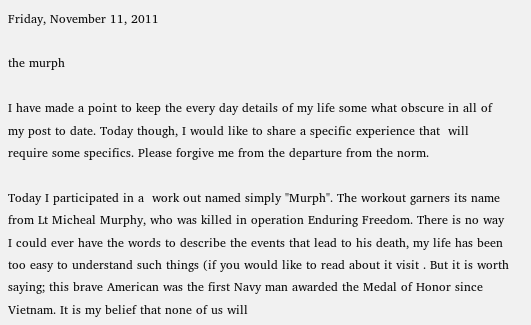Friday, November 11, 2011

the murph

I have made a point to keep the every day details of my life some what obscure in all of my post to date. Today though, I would like to share a specific experience that  will require some specifics. Please forgive me from the departure from the norm.

Today I participated in a  work out named simply "Murph". The workout garners its name from Lt Micheal Murphy, who was killed in operation Enduring Freedom. There is no way I could ever have the words to describe the events that lead to his death, my life has been too easy to understand such things (if you would like to read about it visit . But it is worth saying; this brave American was the first Navy man awarded the Medal of Honor since Vietnam. It is my belief that none of us will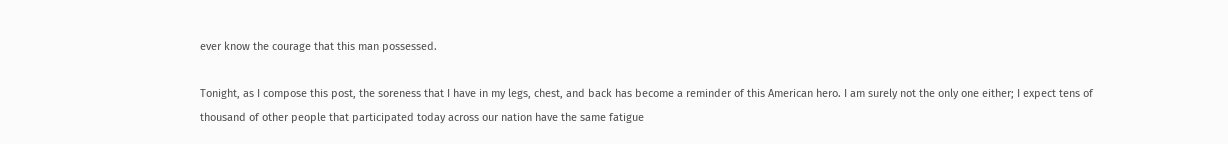ever know the courage that this man possessed.

Tonight, as I compose this post, the soreness that I have in my legs, chest, and back has become a reminder of this American hero. I am surely not the only one either; I expect tens of thousand of other people that participated today across our nation have the same fatigue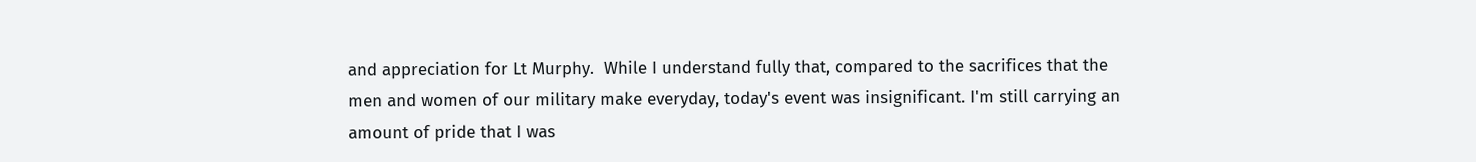and appreciation for Lt Murphy.  While I understand fully that, compared to the sacrifices that the men and women of our military make everyday, today's event was insignificant. I'm still carrying an amount of pride that I was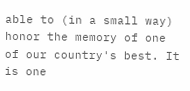able to (in a small way) honor the memory of one of our country's best. It is one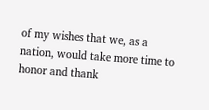of my wishes that we, as a nation, would take more time to honor and thank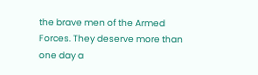the brave men of the Armed Forces. They deserve more than one day a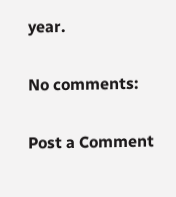year.

No comments:

Post a Comment